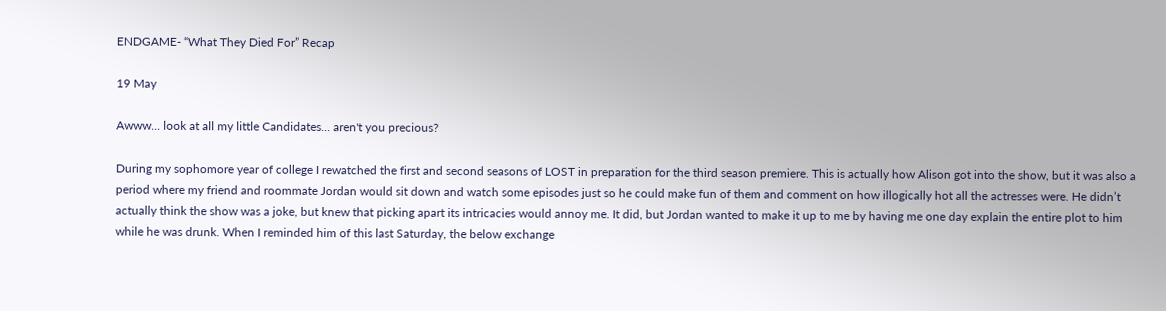ENDGAME- “What They Died For” Recap

19 May

Awww... look at all my little Candidates... aren't you precious?

During my sophomore year of college I rewatched the first and second seasons of LOST in preparation for the third season premiere. This is actually how Alison got into the show, but it was also a period where my friend and roommate Jordan would sit down and watch some episodes just so he could make fun of them and comment on how illogically hot all the actresses were. He didn’t actually think the show was a joke, but knew that picking apart its intricacies would annoy me. It did, but Jordan wanted to make it up to me by having me one day explain the entire plot to him while he was drunk. When I reminded him of this last Saturday, the below exchange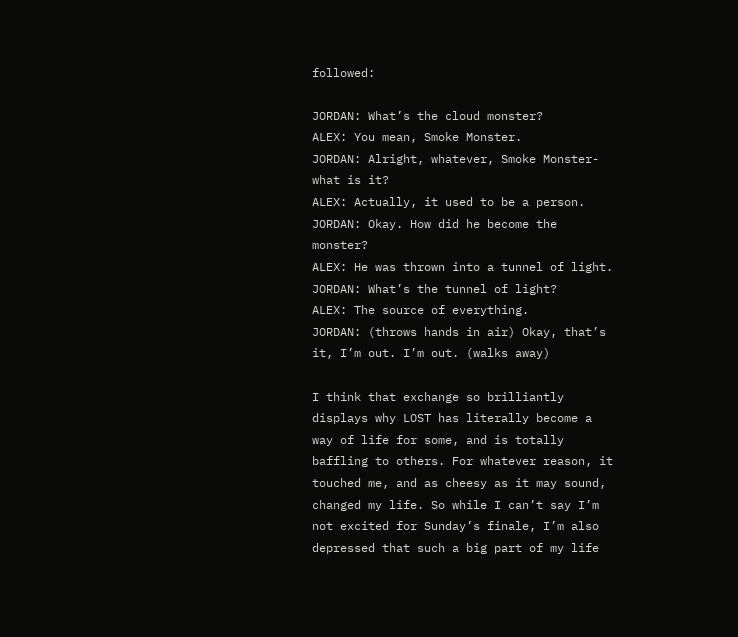followed:

JORDAN: What’s the cloud monster?
ALEX: You mean, Smoke Monster.
JORDAN: Alright, whatever, Smoke Monster- what is it?
ALEX: Actually, it used to be a person.
JORDAN: Okay. How did he become the monster?
ALEX: He was thrown into a tunnel of light.
JORDAN: What’s the tunnel of light?
ALEX: The source of everything.
JORDAN: (throws hands in air) Okay, that’s it, I’m out. I’m out. (walks away)

I think that exchange so brilliantly displays why LOST has literally become a way of life for some, and is totally baffling to others. For whatever reason, it touched me, and as cheesy as it may sound, changed my life. So while I can’t say I’m not excited for Sunday’s finale, I’m also depressed that such a big part of my life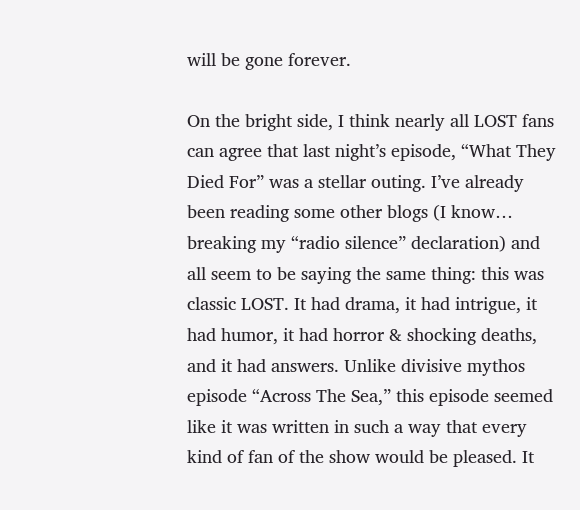will be gone forever.

On the bright side, I think nearly all LOST fans can agree that last night’s episode, “What They Died For” was a stellar outing. I’ve already been reading some other blogs (I know… breaking my “radio silence” declaration) and all seem to be saying the same thing: this was classic LOST. It had drama, it had intrigue, it had humor, it had horror & shocking deaths, and it had answers. Unlike divisive mythos episode “Across The Sea,” this episode seemed like it was written in such a way that every kind of fan of the show would be pleased. It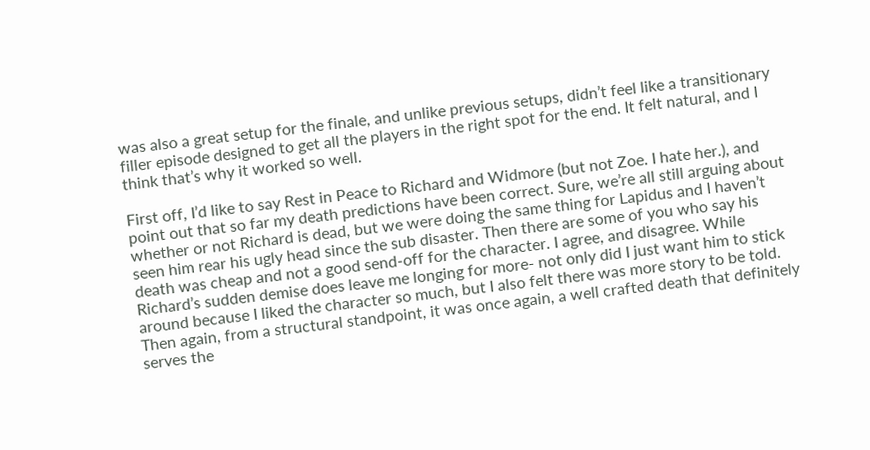was also a great setup for the finale, and unlike previous setups, didn’t feel like a transitionary filler episode designed to get all the players in the right spot for the end. It felt natural, and I think that’s why it worked so well.

First off, I’d like to say Rest in Peace to Richard and Widmore (but not Zoe. I hate her.), and point out that so far my death predictions have been correct. Sure, we’re all still arguing about whether or not Richard is dead, but we were doing the same thing for Lapidus and I haven’t seen him rear his ugly head since the sub disaster. Then there are some of you who say his death was cheap and not a good send-off for the character. I agree, and disagree. While Richard’s sudden demise does leave me longing for more- not only did I just want him to stick around because I liked the character so much, but I also felt there was more story to be told. Then again, from a structural standpoint, it was once again, a well crafted death that definitely serves the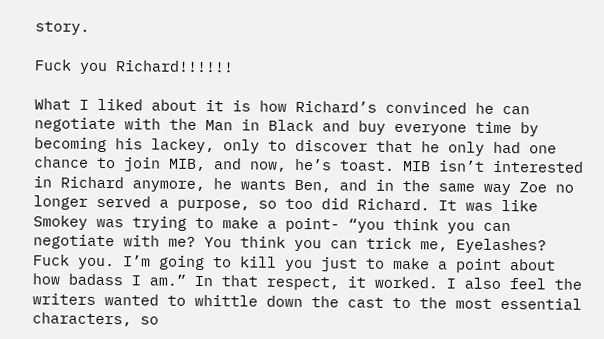story.

Fuck you Richard!!!!!!

What I liked about it is how Richard’s convinced he can negotiate with the Man in Black and buy everyone time by becoming his lackey, only to discover that he only had one chance to join MIB, and now, he’s toast. MIB isn’t interested in Richard anymore, he wants Ben, and in the same way Zoe no longer served a purpose, so too did Richard. It was like Smokey was trying to make a point- “you think you can negotiate with me? You think you can trick me, Eyelashes? Fuck you. I’m going to kill you just to make a point about how badass I am.” In that respect, it worked. I also feel the writers wanted to whittle down the cast to the most essential characters, so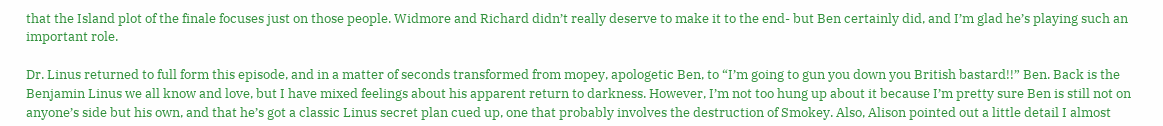that the Island plot of the finale focuses just on those people. Widmore and Richard didn’t really deserve to make it to the end- but Ben certainly did, and I’m glad he’s playing such an important role.

Dr. Linus returned to full form this episode, and in a matter of seconds transformed from mopey, apologetic Ben, to “I’m going to gun you down you British bastard!!” Ben. Back is the Benjamin Linus we all know and love, but I have mixed feelings about his apparent return to darkness. However, I’m not too hung up about it because I’m pretty sure Ben is still not on anyone’s side but his own, and that he’s got a classic Linus secret plan cued up, one that probably involves the destruction of Smokey. Also, Alison pointed out a little detail I almost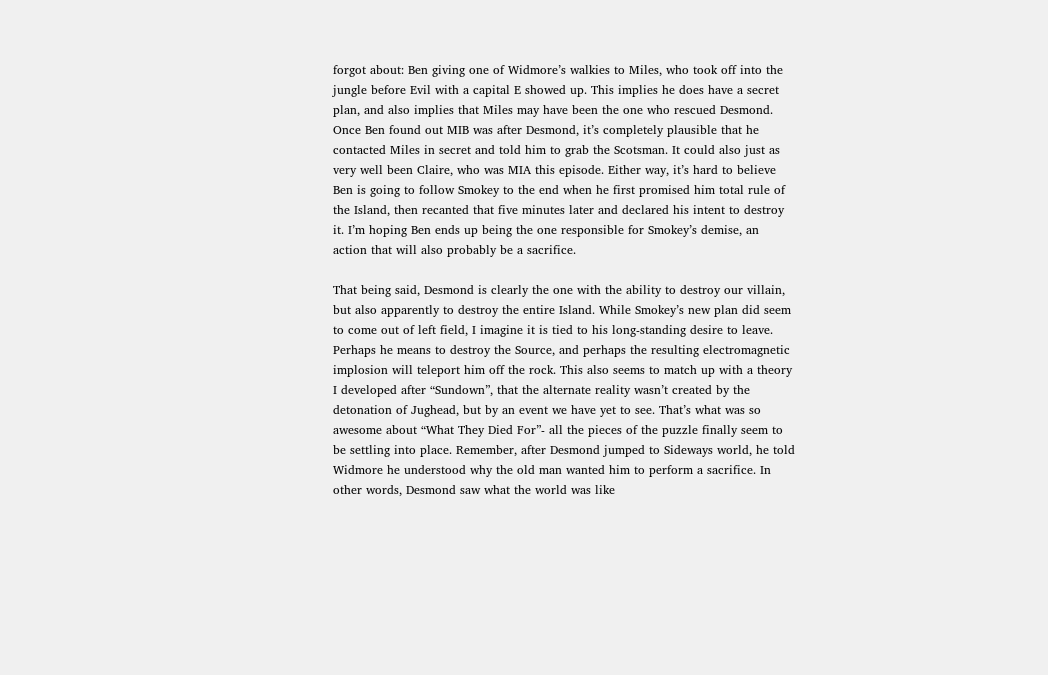forgot about: Ben giving one of Widmore’s walkies to Miles, who took off into the jungle before Evil with a capital E showed up. This implies he does have a secret plan, and also implies that Miles may have been the one who rescued Desmond. Once Ben found out MIB was after Desmond, it’s completely plausible that he contacted Miles in secret and told him to grab the Scotsman. It could also just as very well been Claire, who was MIA this episode. Either way, it’s hard to believe Ben is going to follow Smokey to the end when he first promised him total rule of the Island, then recanted that five minutes later and declared his intent to destroy it. I’m hoping Ben ends up being the one responsible for Smokey’s demise, an action that will also probably be a sacrifice.

That being said, Desmond is clearly the one with the ability to destroy our villain, but also apparently to destroy the entire Island. While Smokey’s new plan did seem to come out of left field, I imagine it is tied to his long-standing desire to leave. Perhaps he means to destroy the Source, and perhaps the resulting electromagnetic implosion will teleport him off the rock. This also seems to match up with a theory I developed after “Sundown”, that the alternate reality wasn’t created by the detonation of Jughead, but by an event we have yet to see. That’s what was so awesome about “What They Died For”- all the pieces of the puzzle finally seem to be settling into place. Remember, after Desmond jumped to Sideways world, he told Widmore he understood why the old man wanted him to perform a sacrifice. In other words, Desmond saw what the world was like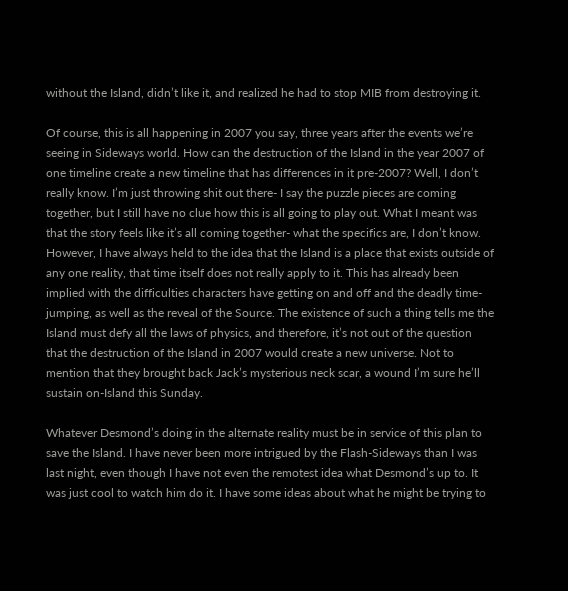without the Island, didn’t like it, and realized he had to stop MIB from destroying it.

Of course, this is all happening in 2007 you say, three years after the events we’re seeing in Sideways world. How can the destruction of the Island in the year 2007 of one timeline create a new timeline that has differences in it pre-2007? Well, I don’t really know. I’m just throwing shit out there- I say the puzzle pieces are coming together, but I still have no clue how this is all going to play out. What I meant was that the story feels like it’s all coming together- what the specifics are, I don’t know. However, I have always held to the idea that the Island is a place that exists outside of any one reality, that time itself does not really apply to it. This has already been implied with the difficulties characters have getting on and off and the deadly time-jumping, as well as the reveal of the Source. The existence of such a thing tells me the Island must defy all the laws of physics, and therefore, it’s not out of the question that the destruction of the Island in 2007 would create a new universe. Not to mention that they brought back Jack’s mysterious neck scar, a wound I’m sure he’ll sustain on-Island this Sunday.

Whatever Desmond’s doing in the alternate reality must be in service of this plan to save the Island. I have never been more intrigued by the Flash-Sideways than I was last night, even though I have not even the remotest idea what Desmond’s up to. It was just cool to watch him do it. I have some ideas about what he might be trying to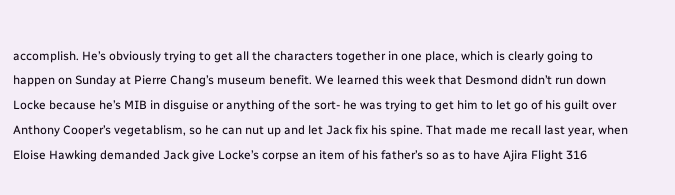accomplish. He’s obviously trying to get all the characters together in one place, which is clearly going to happen on Sunday at Pierre Chang’s museum benefit. We learned this week that Desmond didn’t run down Locke because he’s MIB in disguise or anything of the sort- he was trying to get him to let go of his guilt over Anthony Cooper’s vegetablism, so he can nut up and let Jack fix his spine. That made me recall last year, when Eloise Hawking demanded Jack give Locke’s corpse an item of his father’s so as to have Ajira Flight 316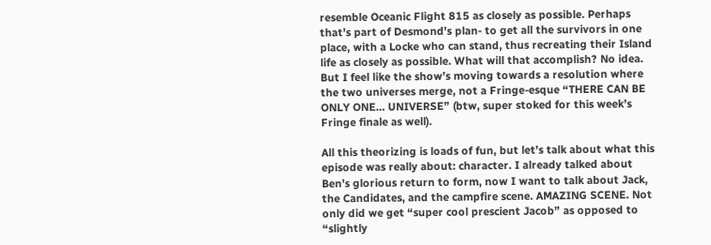resemble Oceanic Flight 815 as closely as possible. Perhaps that’s part of Desmond’s plan- to get all the survivors in one place, with a Locke who can stand, thus recreating their Island life as closely as possible. What will that accomplish? No idea. But I feel like the show’s moving towards a resolution where the two universes merge, not a Fringe-esque “THERE CAN BE ONLY ONE… UNIVERSE” (btw, super stoked for this week’s Fringe finale as well).

All this theorizing is loads of fun, but let’s talk about what this episode was really about: character. I already talked about Ben’s glorious return to form, now I want to talk about Jack, the Candidates, and the campfire scene. AMAZING SCENE. Not only did we get “super cool prescient Jacob” as opposed to “slightly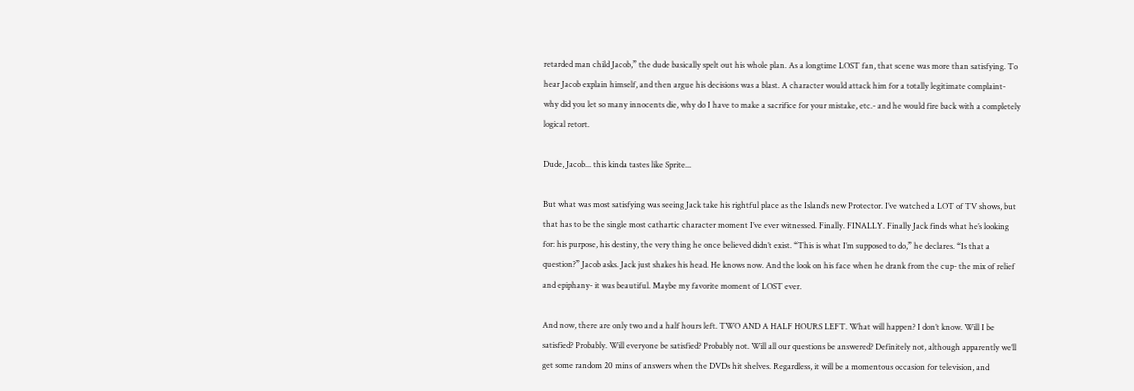retarded man child Jacob,” the dude basically spelt out his whole plan. As a longtime LOST fan, that scene was more than satisfying. To hear Jacob explain himself, and then argue his decisions was a blast. A character would attack him for a totally legitimate complaint- why did you let so many innocents die, why do I have to make a sacrifice for your mistake, etc.- and he would fire back with a completely logical retort.

Dude, Jacob... this kinda tastes like Sprite...

But what was most satisfying was seeing Jack take his rightful place as the Island’s new Protector. I’ve watched a LOT of TV shows, but that has to be the single most cathartic character moment I’ve ever witnessed. Finally. FINALLY. Finally Jack finds what he’s looking for: his purpose, his destiny, the very thing he once believed didn’t exist. “This is what I’m supposed to do,” he declares. “Is that a question?” Jacob asks. Jack just shakes his head. He knows now. And the look on his face when he drank from the cup- the mix of relief and epiphany- it was beautiful. Maybe my favorite moment of LOST ever.

And now, there are only two and a half hours left. TWO AND A HALF HOURS LEFT. What will happen? I don’t know. Will I be satisfied? Probably. Will everyone be satisfied? Probably not. Will all our questions be answered? Definitely not, although apparently we’ll get some random 20 mins of answers when the DVDs hit shelves. Regardless, it will be a momentous occasion for television, and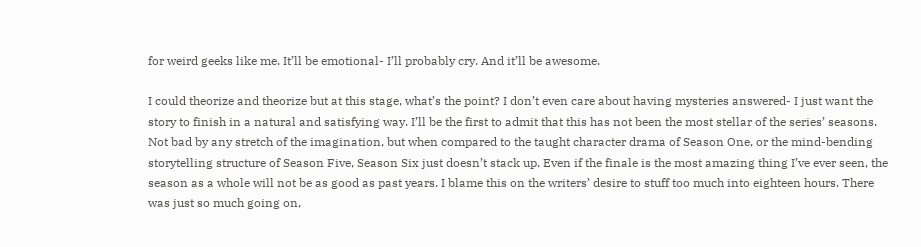for weird geeks like me. It’ll be emotional- I’ll probably cry. And it’ll be awesome.

I could theorize and theorize but at this stage, what’s the point? I don’t even care about having mysteries answered- I just want the story to finish in a natural and satisfying way. I’ll be the first to admit that this has not been the most stellar of the series’ seasons. Not bad by any stretch of the imagination, but when compared to the taught character drama of Season One, or the mind-bending storytelling structure of Season Five, Season Six just doesn’t stack up. Even if the finale is the most amazing thing I’ve ever seen, the season as a whole will not be as good as past years. I blame this on the writers’ desire to stuff too much into eighteen hours. There was just so much going on,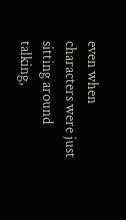even when characters were just sitting around talking,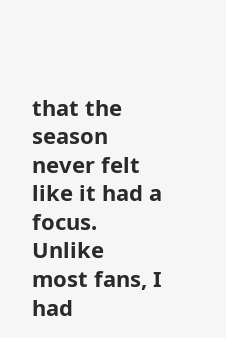that the season never felt like it had a focus. Unlike most fans, I had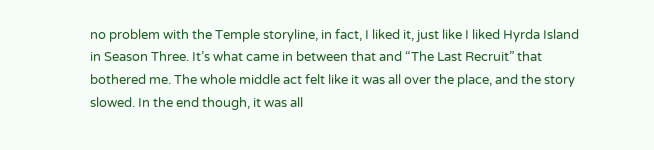no problem with the Temple storyline, in fact, I liked it, just like I liked Hyrda Island in Season Three. It’s what came in between that and “The Last Recruit” that bothered me. The whole middle act felt like it was all over the place, and the story slowed. In the end though, it was all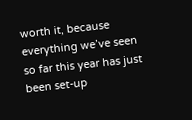worth it, because everything we’ve seen so far this year has just been set-up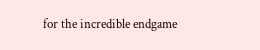for the incredible endgame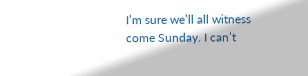I’m sure we’ll all witness come Sunday. I can’t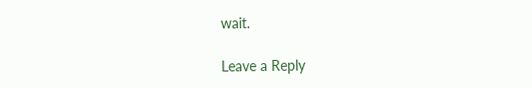wait.

Leave a Reply